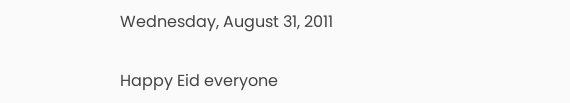Wednesday, August 31, 2011

Happy Eid everyone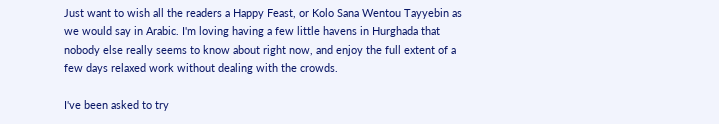Just want to wish all the readers a Happy Feast, or Kolo Sana Wentou Tayyebin as we would say in Arabic. I'm loving having a few little havens in Hurghada that nobody else really seems to know about right now, and enjoy the full extent of a few days relaxed work without dealing with the crowds.

I've been asked to try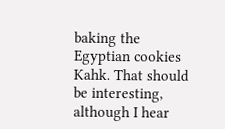baking the Egyptian cookies Kahk. That should be interesting, although I hear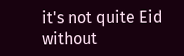it's not quite Eid without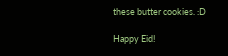these butter cookies. :D

Happy Eid!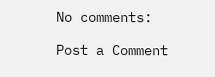No comments:

Post a Comment